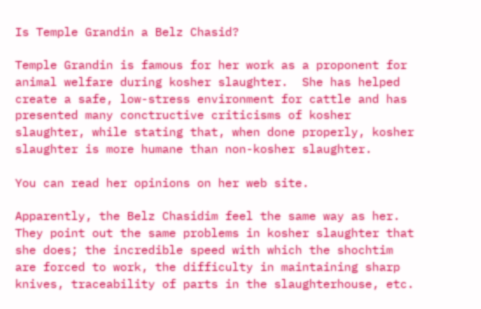Is Temple Grandin a Belz Chasid?

Temple Grandin is famous for her work as a proponent for animal welfare during kosher slaughter.  She has helped create a safe, low-stress environment for cattle and has presented many conctructive criticisms of kosher slaughter, while stating that, when done properly, kosher slaughter is more humane than non-kosher slaughter.

You can read her opinions on her web site.

Apparently, the Belz Chasidim feel the same way as her.  They point out the same problems in kosher slaughter that she does; the incredible speed with which the shochtim are forced to work, the difficulty in maintaining sharp knives, traceability of parts in the slaughterhouse, etc.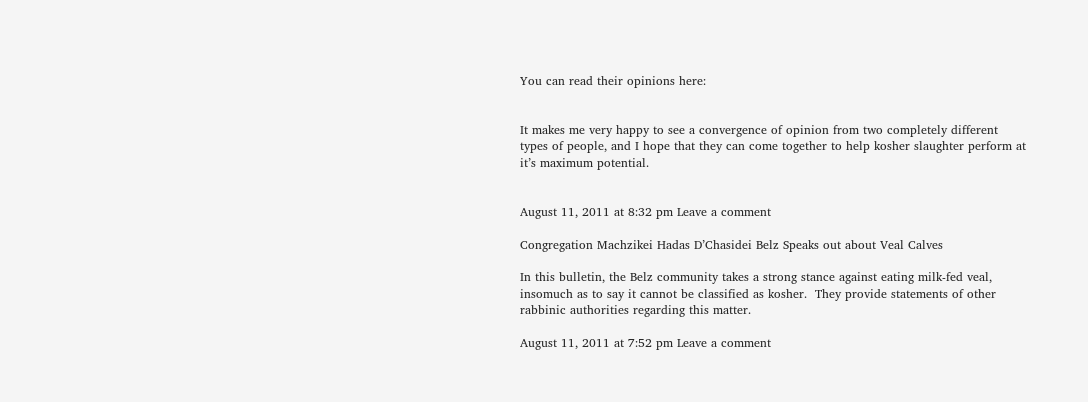You can read their opinions here:


It makes me very happy to see a convergence of opinion from two completely different types of people, and I hope that they can come together to help kosher slaughter perform at it’s maximum potential.


August 11, 2011 at 8:32 pm Leave a comment

Congregation Machzikei Hadas D’Chasidei Belz Speaks out about Veal Calves

In this bulletin, the Belz community takes a strong stance against eating milk-fed veal, insomuch as to say it cannot be classified as kosher.  They provide statements of other rabbinic authorities regarding this matter.

August 11, 2011 at 7:52 pm Leave a comment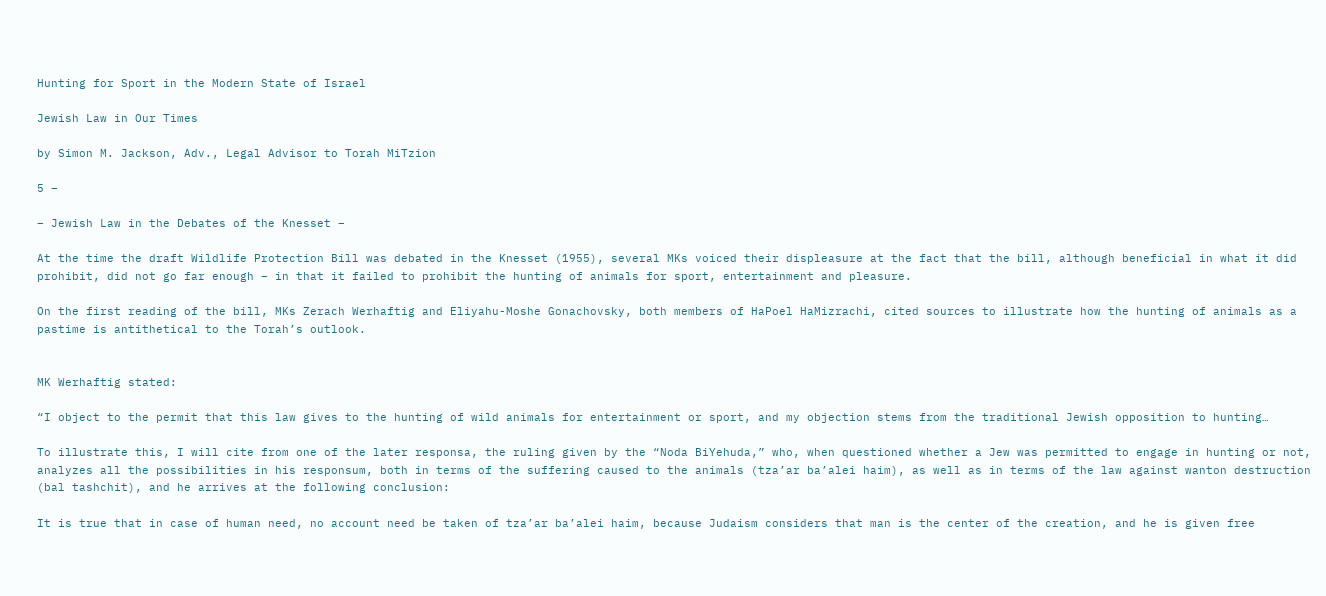Hunting for Sport in the Modern State of Israel

Jewish Law in Our Times

by Simon M. Jackson, Adv., Legal Advisor to Torah MiTzion

5 –

– Jewish Law in the Debates of the Knesset –

At the time the draft Wildlife Protection Bill was debated in the Knesset (1955), several MKs voiced their displeasure at the fact that the bill, although beneficial in what it did prohibit, did not go far enough – in that it failed to prohibit the hunting of animals for sport, entertainment and pleasure.

On the first reading of the bill, MKs Zerach Werhaftig and Eliyahu-Moshe Gonachovsky, both members of HaPoel HaMizrachi, cited sources to illustrate how the hunting of animals as a pastime is antithetical to the Torah’s outlook.


MK Werhaftig stated:

“I object to the permit that this law gives to the hunting of wild animals for entertainment or sport, and my objection stems from the traditional Jewish opposition to hunting…

To illustrate this, I will cite from one of the later responsa, the ruling given by the “Noda BiYehuda,” who, when questioned whether a Jew was permitted to engage in hunting or not, analyzes all the possibilities in his responsum, both in terms of the suffering caused to the animals (tza’ar ba’alei haim), as well as in terms of the law against wanton destruction (bal tashchit), and he arrives at the following conclusion:

It is true that in case of human need, no account need be taken of tza’ar ba’alei haim, because Judaism considers that man is the center of the creation, and he is given free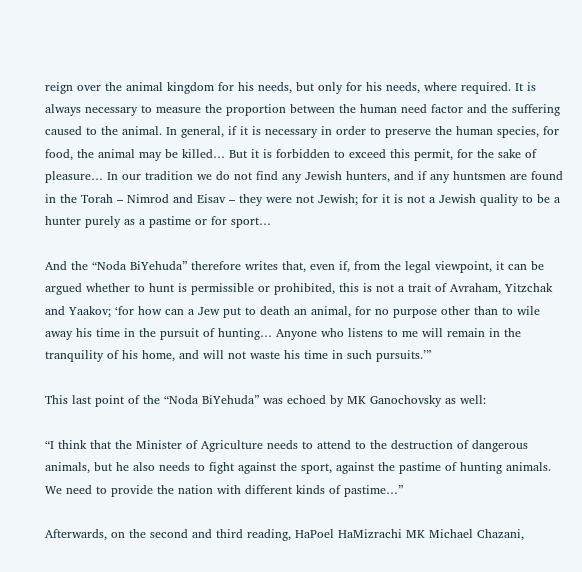reign over the animal kingdom for his needs, but only for his needs, where required. It is always necessary to measure the proportion between the human need factor and the suffering caused to the animal. In general, if it is necessary in order to preserve the human species, for food, the animal may be killed… But it is forbidden to exceed this permit, for the sake of pleasure… In our tradition we do not find any Jewish hunters, and if any huntsmen are found in the Torah – Nimrod and Eisav – they were not Jewish; for it is not a Jewish quality to be a hunter purely as a pastime or for sport…

And the “Noda BiYehuda” therefore writes that, even if, from the legal viewpoint, it can be argued whether to hunt is permissible or prohibited, this is not a trait of Avraham, Yitzchak and Yaakov; ‘for how can a Jew put to death an animal, for no purpose other than to wile away his time in the pursuit of hunting… Anyone who listens to me will remain in the tranquility of his home, and will not waste his time in such pursuits.’”

This last point of the “Noda BiYehuda” was echoed by MK Ganochovsky as well:

“I think that the Minister of Agriculture needs to attend to the destruction of dangerous animals, but he also needs to fight against the sport, against the pastime of hunting animals. We need to provide the nation with different kinds of pastime…”

Afterwards, on the second and third reading, HaPoel HaMizrachi MK Michael Chazani,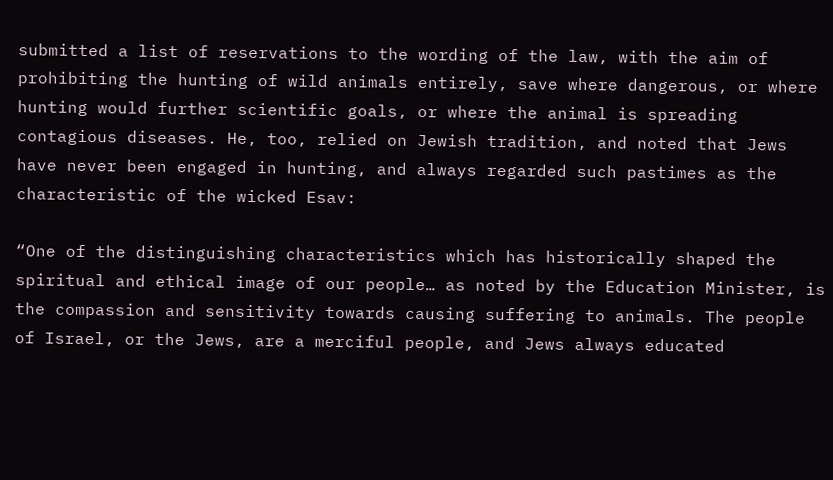submitted a list of reservations to the wording of the law, with the aim of prohibiting the hunting of wild animals entirely, save where dangerous, or where hunting would further scientific goals, or where the animal is spreading contagious diseases. He, too, relied on Jewish tradition, and noted that Jews have never been engaged in hunting, and always regarded such pastimes as the characteristic of the wicked Esav:

“One of the distinguishing characteristics which has historically shaped the spiritual and ethical image of our people… as noted by the Education Minister, is the compassion and sensitivity towards causing suffering to animals. The people of Israel, or the Jews, are a merciful people, and Jews always educated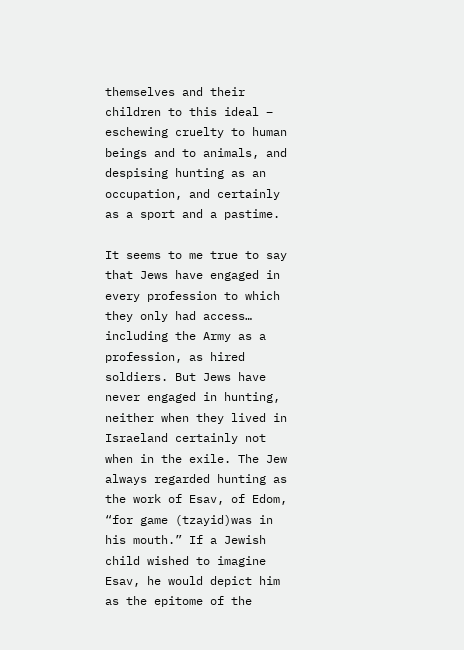themselves and their children to this ideal – eschewing cruelty to human beings and to animals, and despising hunting as an occupation, and certainly as a sport and a pastime.

It seems to me true to say that Jews have engaged in every profession to which they only had access… including the Army as a profession, as hired soldiers. But Jews have never engaged in hunting, neither when they lived in Israeland certainly not when in the exile. The Jew always regarded hunting as the work of Esav, of Edom, “for game (tzayid)was in his mouth.” If a Jewish child wished to imagine Esav, he would depict him as the epitome of the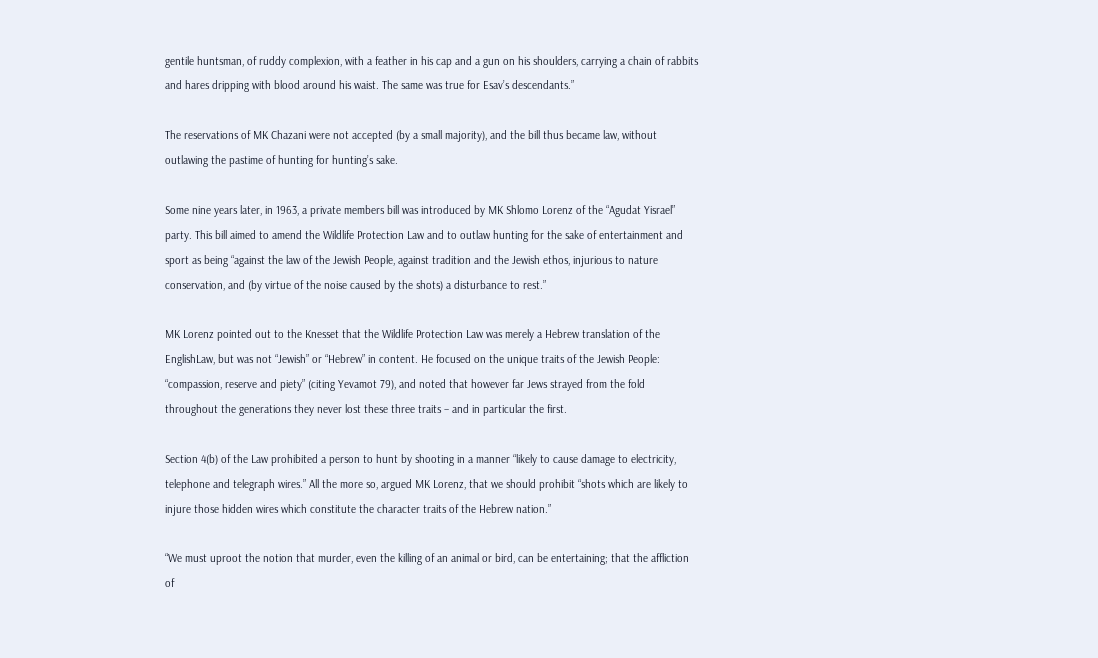gentile huntsman, of ruddy complexion, with a feather in his cap and a gun on his shoulders, carrying a chain of rabbits and hares dripping with blood around his waist. The same was true for Esav’s descendants.”

The reservations of MK Chazani were not accepted (by a small majority), and the bill thus became law, without outlawing the pastime of hunting for hunting’s sake.

Some nine years later, in 1963, a private members bill was introduced by MK Shlomo Lorenz of the “Agudat Yisrael” party. This bill aimed to amend the Wildlife Protection Law and to outlaw hunting for the sake of entertainment and sport as being “against the law of the Jewish People, against tradition and the Jewish ethos, injurious to nature conservation, and (by virtue of the noise caused by the shots) a disturbance to rest.”

MK Lorenz pointed out to the Knesset that the Wildlife Protection Law was merely a Hebrew translation of the EnglishLaw, but was not “Jewish” or “Hebrew” in content. He focused on the unique traits of the Jewish People: “compassion, reserve and piety” (citing Yevamot 79), and noted that however far Jews strayed from the fold throughout the generations they never lost these three traits – and in particular the first.

Section 4(b) of the Law prohibited a person to hunt by shooting in a manner “likely to cause damage to electricity, telephone and telegraph wires.” All the more so, argued MK Lorenz, that we should prohibit “shots which are likely to injure those hidden wires which constitute the character traits of the Hebrew nation.”

“We must uproot the notion that murder, even the killing of an animal or bird, can be entertaining; that the affliction of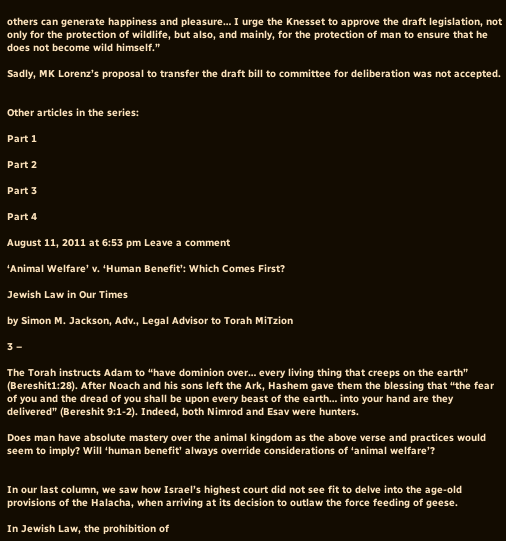others can generate happiness and pleasure… I urge the Knesset to approve the draft legislation, not only for the protection of wildlife, but also, and mainly, for the protection of man to ensure that he does not become wild himself.”

Sadly, MK Lorenz’s proposal to transfer the draft bill to committee for deliberation was not accepted.


Other articles in the series:

Part 1

Part 2

Part 3

Part 4

August 11, 2011 at 6:53 pm Leave a comment

‘Animal Welfare’ v. ‘Human Benefit’: Which Comes First?

Jewish Law in Our Times

by Simon M. Jackson, Adv., Legal Advisor to Torah MiTzion

3 –

The Torah instructs Adam to “have dominion over… every living thing that creeps on the earth” (Bereshit1:28). After Noach and his sons left the Ark, Hashem gave them the blessing that “the fear of you and the dread of you shall be upon every beast of the earth… into your hand are they delivered” (Bereshit 9:1-2). Indeed, both Nimrod and Esav were hunters.

Does man have absolute mastery over the animal kingdom as the above verse and practices would seem to imply? Will ‘human benefit’ always override considerations of ‘animal welfare’?


In our last column, we saw how Israel’s highest court did not see fit to delve into the age-old provisions of the Halacha, when arriving at its decision to outlaw the force feeding of geese.

In Jewish Law, the prohibition of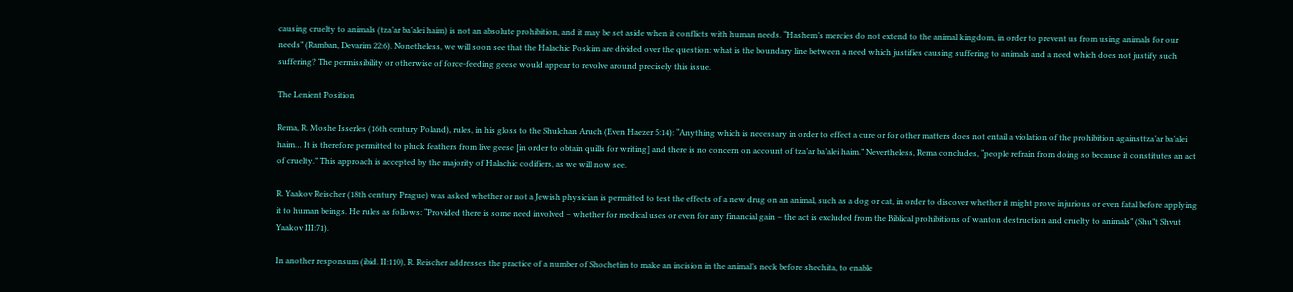causing cruelty to animals (tza’ar ba’alei haim) is not an absolute prohibition, and it may be set aside when it conflicts with human needs. “Hashem’s mercies do not extend to the animal kingdom, in order to prevent us from using animals for our needs” (Ramban, Devarim 22:6). Nonetheless, we will soon see that the Halachic Poskim are divided over the question: what is the boundary line between a need which justifies causing suffering to animals and a need which does not justify such suffering? The permissibility or otherwise of force-feeding geese would appear to revolve around precisely this issue.

The Lenient Position

Rema, R. Moshe Isserles (16th century Poland), rules, in his gloss to the Shulchan Aruch (Even Haezer 5:14): “Anything which is necessary in order to effect a cure or for other matters does not entail a violation of the prohibition againsttza’ar ba’alei haim… It is therefore permitted to pluck feathers from live geese [in order to obtain quills for writing] and there is no concern on account of tza’ar ba’alei haim.” Nevertheless, Rema concludes, “people refrain from doing so because it constitutes an act of cruelty.” This approach is accepted by the majority of Halachic codifiers, as we will now see.

R. Yaakov Reischer (18th century Prague) was asked whether or not a Jewish physician is permitted to test the effects of a new drug on an animal, such as a dog or cat, in order to discover whether it might prove injurious or even fatal before applying it to human beings. He rules as follows: “Provided there is some need involved – whether for medical uses or even for any financial gain – the act is excluded from the Biblical prohibitions of wanton destruction and cruelty to animals” (Shu”t Shvut Yaakov III:71).

In another responsum (ibid. II:110), R. Reischer addresses the practice of a number of Shochetim to make an incision in the animal’s neck before shechita, to enable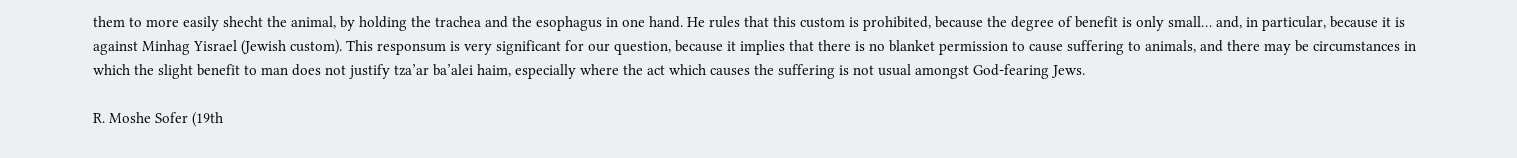them to more easily shecht the animal, by holding the trachea and the esophagus in one hand. He rules that this custom is prohibited, because the degree of benefit is only small… and, in particular, because it is against Minhag Yisrael (Jewish custom). This responsum is very significant for our question, because it implies that there is no blanket permission to cause suffering to animals, and there may be circumstances in which the slight benefit to man does not justify tza’ar ba’alei haim, especially where the act which causes the suffering is not usual amongst God-fearing Jews.

R. Moshe Sofer (19th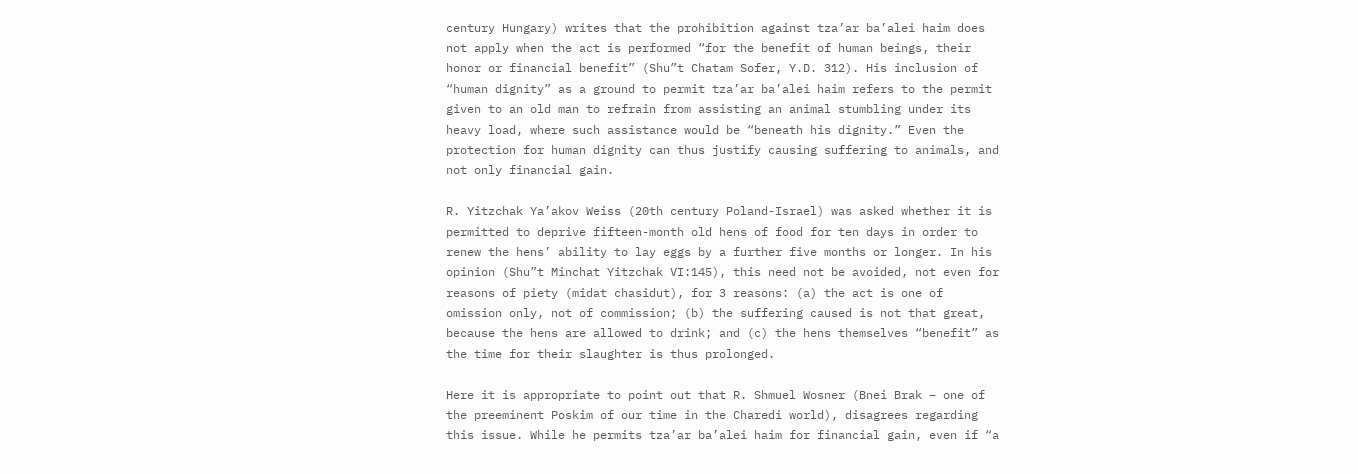century Hungary) writes that the prohibition against tza’ar ba’alei haim does not apply when the act is performed “for the benefit of human beings, their honor or financial benefit” (Shu”t Chatam Sofer, Y.D. 312). His inclusion of “human dignity” as a ground to permit tza’ar ba’alei haim refers to the permit given to an old man to refrain from assisting an animal stumbling under its heavy load, where such assistance would be “beneath his dignity.” Even the protection for human dignity can thus justify causing suffering to animals, and not only financial gain.

R. Yitzchak Ya’akov Weiss (20th century Poland-Israel) was asked whether it is permitted to deprive fifteen-month old hens of food for ten days in order to renew the hens’ ability to lay eggs by a further five months or longer. In his opinion (Shu”t Minchat Yitzchak VI:145), this need not be avoided, not even for reasons of piety (midat chasidut), for 3 reasons: (a) the act is one of omission only, not of commission; (b) the suffering caused is not that great, because the hens are allowed to drink; and (c) the hens themselves “benefit” as the time for their slaughter is thus prolonged.

Here it is appropriate to point out that R. Shmuel Wosner (Bnei Brak – one of the preeminent Poskim of our time in the Charedi world), disagrees regarding this issue. While he permits tza’ar ba’alei haim for financial gain, even if “a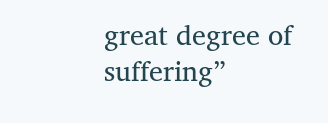great degree of suffering”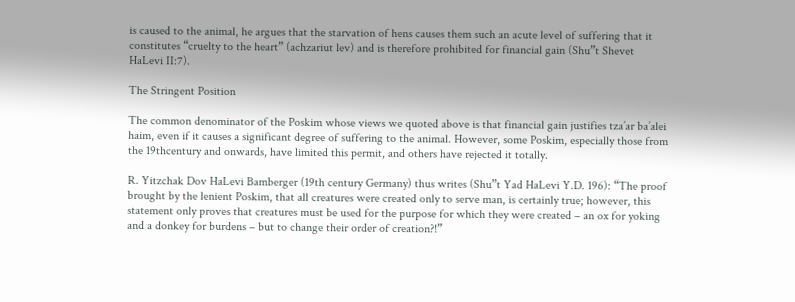is caused to the animal, he argues that the starvation of hens causes them such an acute level of suffering that it constitutes “cruelty to the heart” (achzariut lev) and is therefore prohibited for financial gain (Shu”t Shevet HaLevi II:7).

The Stringent Position

The common denominator of the Poskim whose views we quoted above is that financial gain justifies tza’ar ba’alei haim, even if it causes a significant degree of suffering to the animal. However, some Poskim, especially those from the 19thcentury and onwards, have limited this permit, and others have rejected it totally.

R. Yitzchak Dov HaLevi Bamberger (19th century Germany) thus writes (Shu”t Yad HaLevi Y.D. 196): “The proof brought by the lenient Poskim, that all creatures were created only to serve man, is certainly true; however, this statement only proves that creatures must be used for the purpose for which they were created – an ox for yoking and a donkey for burdens – but to change their order of creation?!”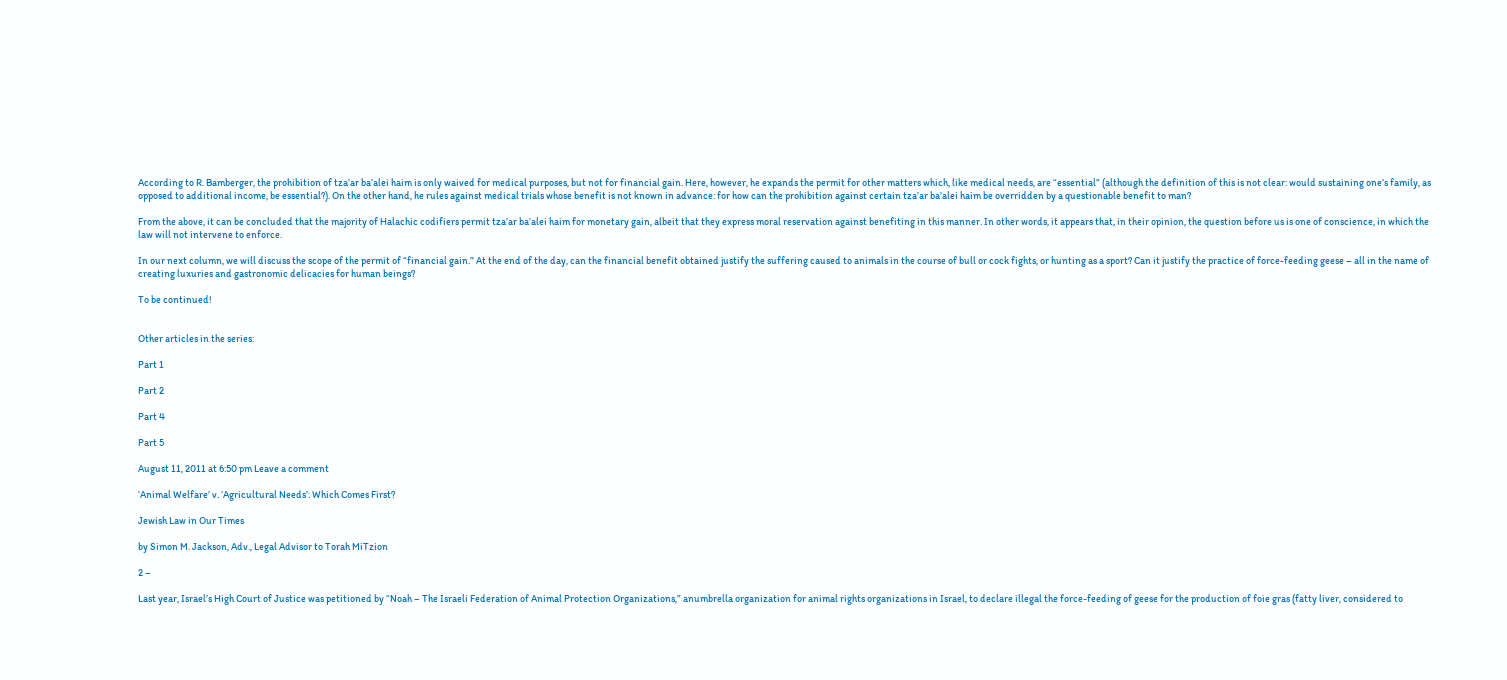According to R. Bamberger, the prohibition of tza’ar ba’alei haim is only waived for medical purposes, but not for financial gain. Here, however, he expands the permit for other matters which, like medical needs, are “essential” (although the definition of this is not clear: would sustaining one’s family, as opposed to additional income, be essential?). On the other hand, he rules against medical trials whose benefit is not known in advance: for how can the prohibition against certain tza’ar ba’alei haim be overridden by a questionable benefit to man?

From the above, it can be concluded that the majority of Halachic codifiers permit tza’ar ba’alei haim for monetary gain, albeit that they express moral reservation against benefiting in this manner. In other words, it appears that, in their opinion, the question before us is one of conscience, in which the law will not intervene to enforce.

In our next column, we will discuss the scope of the permit of “financial gain.” At the end of the day, can the financial benefit obtained justify the suffering caused to animals in the course of bull or cock fights, or hunting as a sport? Can it justify the practice of force-feeding geese – all in the name of creating luxuries and gastronomic delicacies for human beings?

To be continued!


Other articles in the series:

Part 1

Part 2

Part 4

Part 5

August 11, 2011 at 6:50 pm Leave a comment

‘Animal Welfare’ v. ‘Agricultural Needs’: Which Comes First?

Jewish Law in Our Times

by Simon M. Jackson, Adv., Legal Advisor to Torah MiTzion

2 –

Last year, Israel’s High Court of Justice was petitioned by “Noah – The Israeli Federation of Animal Protection Organizations,” anumbrella organization for animal rights organizations in Israel, to declare illegal the force-feeding of geese for the production of foie gras (fatty liver, considered to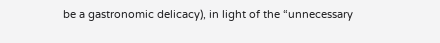be a gastronomic delicacy), in light of the “unnecessary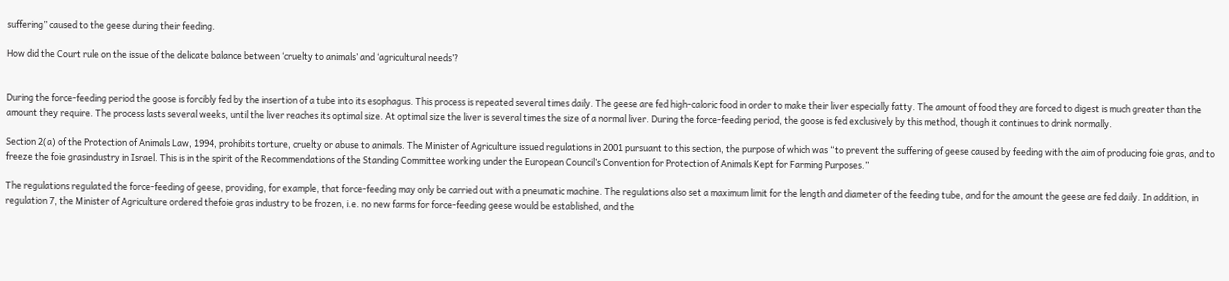suffering” caused to the geese during their feeding.

How did the Court rule on the issue of the delicate balance between ‘cruelty to animals’ and ‘agricultural needs’?


During the force-feeding period the goose is forcibly fed by the insertion of a tube into its esophagus. This process is repeated several times daily. The geese are fed high-caloric food in order to make their liver especially fatty. The amount of food they are forced to digest is much greater than the amount they require. The process lasts several weeks, until the liver reaches its optimal size. At optimal size the liver is several times the size of a normal liver. During the force-feeding period, the goose is fed exclusively by this method, though it continues to drink normally.

Section 2(a) of the Protection of Animals Law, 1994, prohibits torture, cruelty or abuse to animals. The Minister of Agriculture issued regulations in 2001 pursuant to this section, the purpose of which was “to prevent the suffering of geese caused by feeding with the aim of producing foie gras, and to freeze the foie grasindustry in Israel. This is in the spirit of the Recommendations of the Standing Committee working under the European Council’s Convention for Protection of Animals Kept for Farming Purposes.”

The regulations regulated the force-feeding of geese, providing, for example, that force-feeding may only be carried out with a pneumatic machine. The regulations also set a maximum limit for the length and diameter of the feeding tube, and for the amount the geese are fed daily. In addition, in regulation 7, the Minister of Agriculture ordered thefoie gras industry to be frozen, i.e. no new farms for force-feeding geese would be established, and the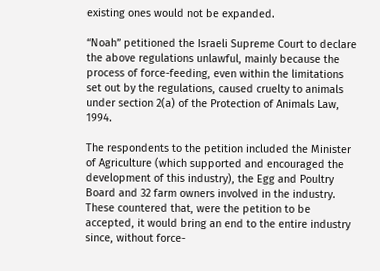existing ones would not be expanded.

“Noah” petitioned the Israeli Supreme Court to declare the above regulations unlawful, mainly because the process of force-feeding, even within the limitations set out by the regulations, caused cruelty to animals under section 2(a) of the Protection of Animals Law, 1994.

The respondents to the petition included the Minister of Agriculture (which supported and encouraged the development of this industry), the Egg and Poultry Board and 32 farm owners involved in the industry. These countered that, were the petition to be accepted, it would bring an end to the entire industry since, without force-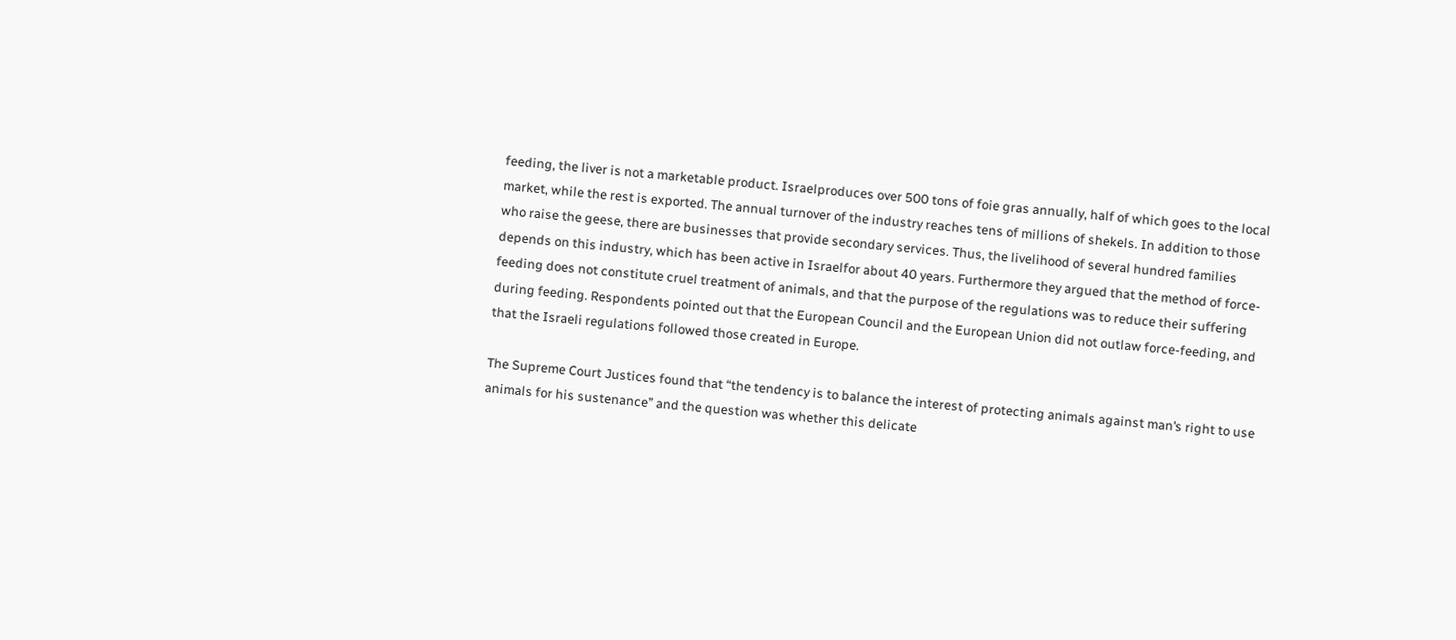feeding, the liver is not a marketable product. Israelproduces over 500 tons of foie gras annually, half of which goes to the local market, while the rest is exported. The annual turnover of the industry reaches tens of millions of shekels. In addition to those who raise the geese, there are businesses that provide secondary services. Thus, the livelihood of several hundred families depends on this industry, which has been active in Israelfor about 40 years. Furthermore they argued that the method of force-feeding does not constitute cruel treatment of animals, and that the purpose of the regulations was to reduce their suffering during feeding. Respondents pointed out that the European Council and the European Union did not outlaw force-feeding, and that the Israeli regulations followed those created in Europe.

The Supreme Court Justices found that “the tendency is to balance the interest of protecting animals against man’s right to use animals for his sustenance” and the question was whether this delicate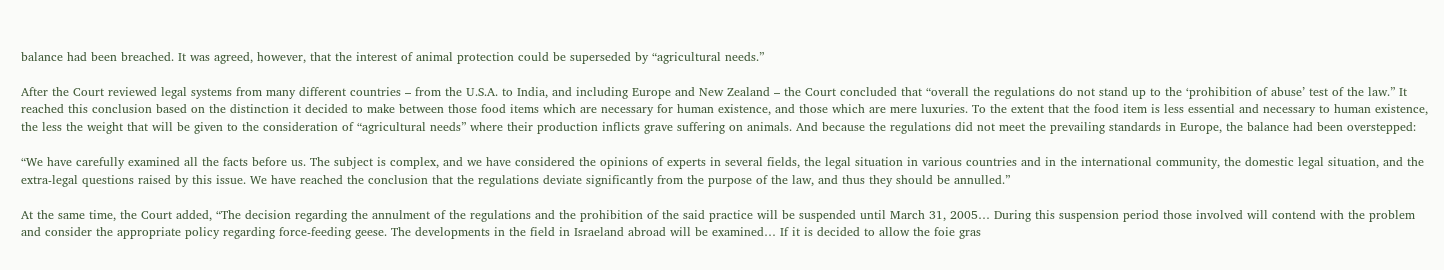balance had been breached. It was agreed, however, that the interest of animal protection could be superseded by “agricultural needs.”

After the Court reviewed legal systems from many different countries – from the U.S.A. to India, and including Europe and New Zealand – the Court concluded that “overall the regulations do not stand up to the ‘prohibition of abuse’ test of the law.” It reached this conclusion based on the distinction it decided to make between those food items which are necessary for human existence, and those which are mere luxuries. To the extent that the food item is less essential and necessary to human existence, the less the weight that will be given to the consideration of “agricultural needs” where their production inflicts grave suffering on animals. And because the regulations did not meet the prevailing standards in Europe, the balance had been overstepped:

“We have carefully examined all the facts before us. The subject is complex, and we have considered the opinions of experts in several fields, the legal situation in various countries and in the international community, the domestic legal situation, and the extra-legal questions raised by this issue. We have reached the conclusion that the regulations deviate significantly from the purpose of the law, and thus they should be annulled.”

At the same time, the Court added, “The decision regarding the annulment of the regulations and the prohibition of the said practice will be suspended until March 31, 2005… During this suspension period those involved will contend with the problem and consider the appropriate policy regarding force-feeding geese. The developments in the field in Israeland abroad will be examined… If it is decided to allow the foie gras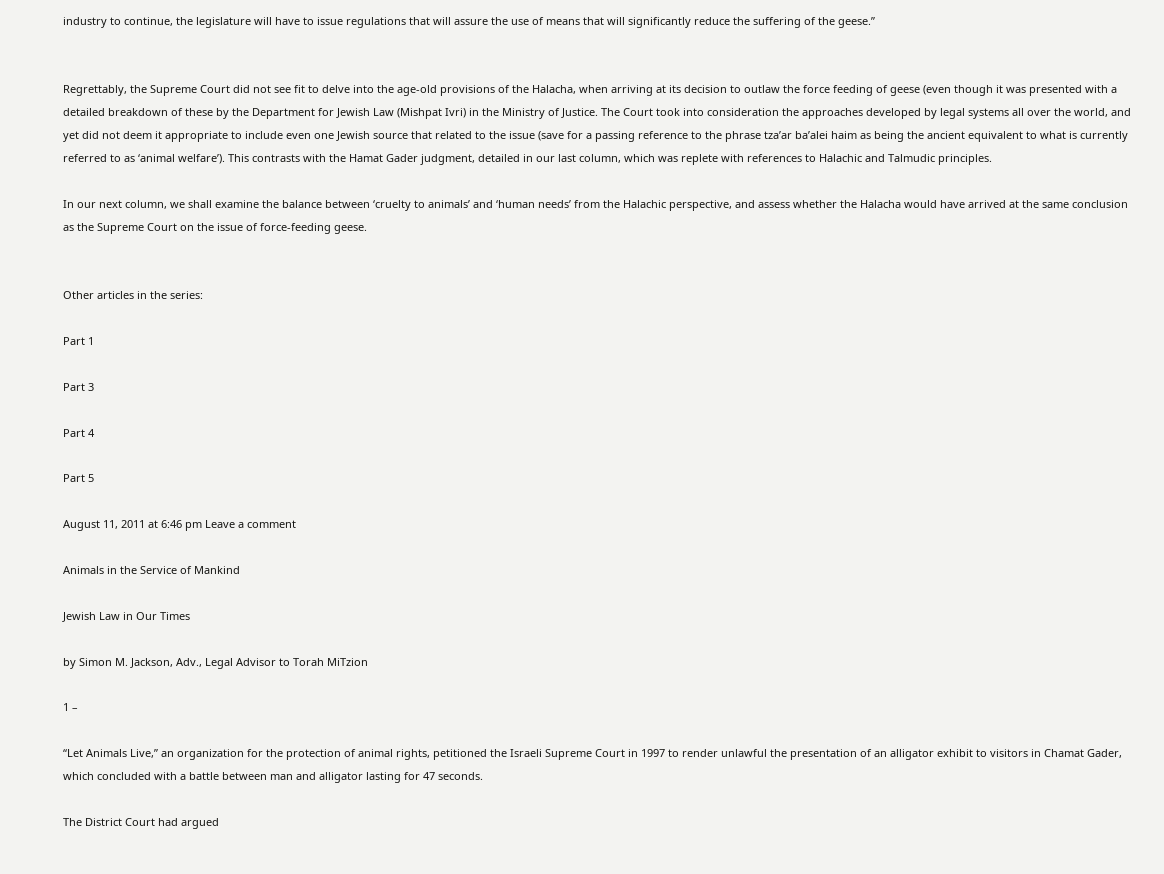industry to continue, the legislature will have to issue regulations that will assure the use of means that will significantly reduce the suffering of the geese.”


Regrettably, the Supreme Court did not see fit to delve into the age-old provisions of the Halacha, when arriving at its decision to outlaw the force feeding of geese (even though it was presented with a detailed breakdown of these by the Department for Jewish Law (Mishpat Ivri) in the Ministry of Justice. The Court took into consideration the approaches developed by legal systems all over the world, and yet did not deem it appropriate to include even one Jewish source that related to the issue (save for a passing reference to the phrase tza’ar ba’alei haim as being the ancient equivalent to what is currently referred to as ‘animal welfare’). This contrasts with the Hamat Gader judgment, detailed in our last column, which was replete with references to Halachic and Talmudic principles.

In our next column, we shall examine the balance between ‘cruelty to animals’ and ‘human needs’ from the Halachic perspective, and assess whether the Halacha would have arrived at the same conclusion as the Supreme Court on the issue of force-feeding geese.


Other articles in the series:

Part 1

Part 3

Part 4

Part 5

August 11, 2011 at 6:46 pm Leave a comment

Animals in the Service of Mankind

Jewish Law in Our Times

by Simon M. Jackson, Adv., Legal Advisor to Torah MiTzion

1 –

“Let Animals Live,” an organization for the protection of animal rights, petitioned the Israeli Supreme Court in 1997 to render unlawful the presentation of an alligator exhibit to visitors in Chamat Gader, which concluded with a battle between man and alligator lasting for 47 seconds.

The District Court had argued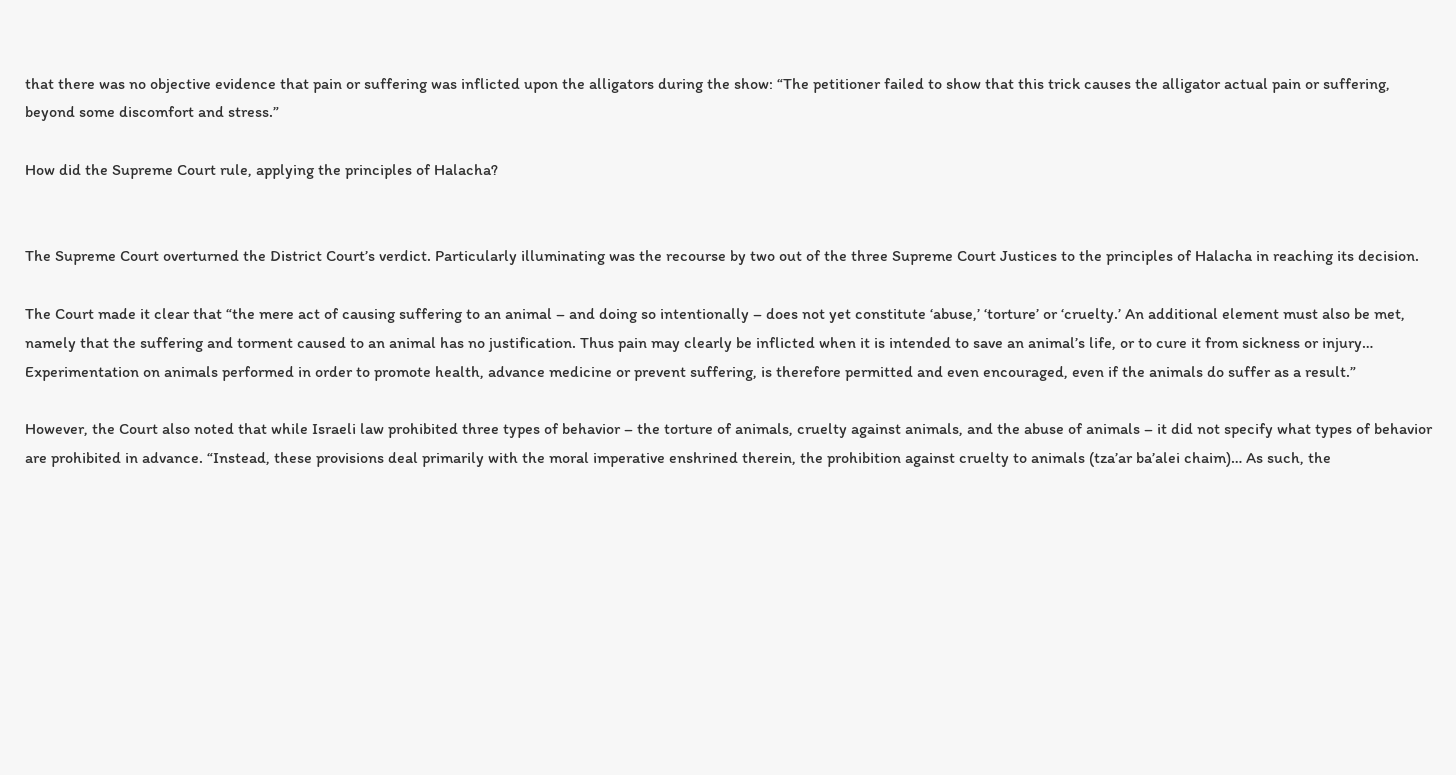that there was no objective evidence that pain or suffering was inflicted upon the alligators during the show: “The petitioner failed to show that this trick causes the alligator actual pain or suffering, beyond some discomfort and stress.”

How did the Supreme Court rule, applying the principles of Halacha?


The Supreme Court overturned the District Court’s verdict. Particularly illuminating was the recourse by two out of the three Supreme Court Justices to the principles of Halacha in reaching its decision.

The Court made it clear that “the mere act of causing suffering to an animal – and doing so intentionally – does not yet constitute ‘abuse,’ ‘torture’ or ‘cruelty.’ An additional element must also be met, namely that the suffering and torment caused to an animal has no justification. Thus pain may clearly be inflicted when it is intended to save an animal’s life, or to cure it from sickness or injury… Experimentation on animals performed in order to promote health, advance medicine or prevent suffering, is therefore permitted and even encouraged, even if the animals do suffer as a result.”

However, the Court also noted that while Israeli law prohibited three types of behavior – the torture of animals, cruelty against animals, and the abuse of animals – it did not specify what types of behavior are prohibited in advance. “Instead, these provisions deal primarily with the moral imperative enshrined therein, the prohibition against cruelty to animals (tza’ar ba’alei chaim)… As such, the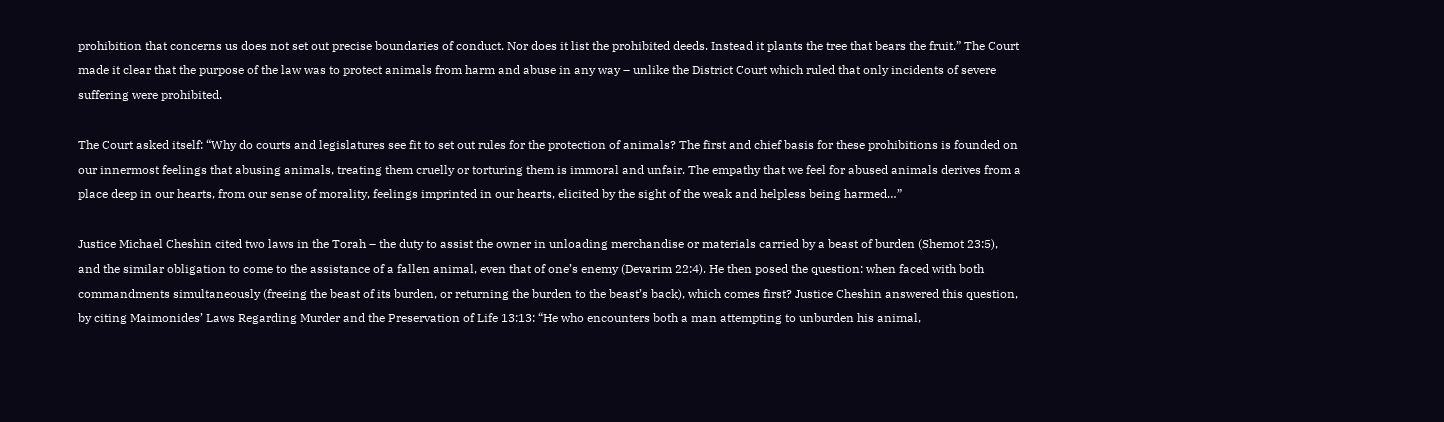prohibition that concerns us does not set out precise boundaries of conduct. Nor does it list the prohibited deeds. Instead it plants the tree that bears the fruit.” The Court made it clear that the purpose of the law was to protect animals from harm and abuse in any way – unlike the District Court which ruled that only incidents of severe suffering were prohibited.

The Court asked itself: “Why do courts and legislatures see fit to set out rules for the protection of animals? The first and chief basis for these prohibitions is founded on our innermost feelings that abusing animals, treating them cruelly or torturing them is immoral and unfair. The empathy that we feel for abused animals derives from a place deep in our hearts, from our sense of morality, feelings imprinted in our hearts, elicited by the sight of the weak and helpless being harmed…”

Justice Michael Cheshin cited two laws in the Torah – the duty to assist the owner in unloading merchandise or materials carried by a beast of burden (Shemot 23:5), and the similar obligation to come to the assistance of a fallen animal, even that of one’s enemy (Devarim 22:4). He then posed the question: when faced with both commandments simultaneously (freeing the beast of its burden, or returning the burden to the beast’s back), which comes first? Justice Cheshin answered this question, by citing Maimonides’ Laws Regarding Murder and the Preservation of Life 13:13: “He who encounters both a man attempting to unburden his animal,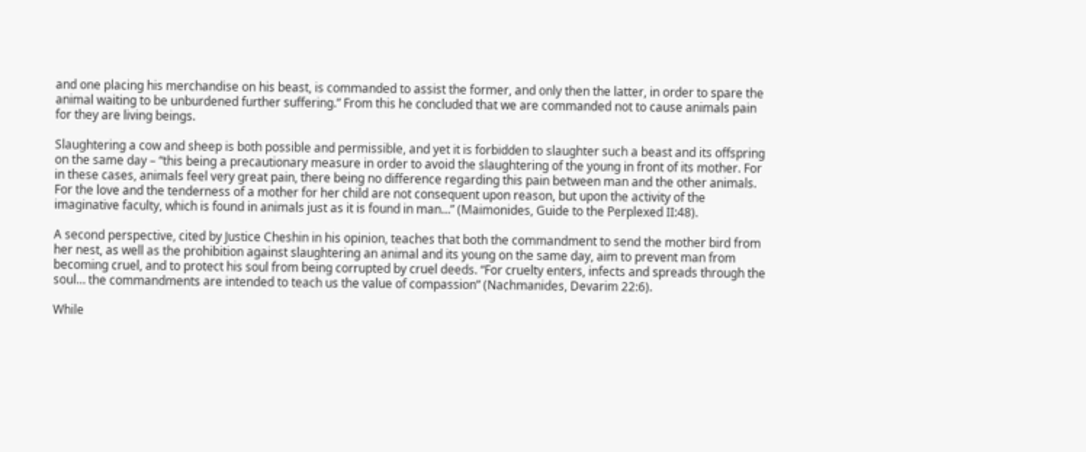and one placing his merchandise on his beast, is commanded to assist the former, and only then the latter, in order to spare the animal waiting to be unburdened further suffering.” From this he concluded that we are commanded not to cause animals pain for they are living beings.

Slaughtering a cow and sheep is both possible and permissible, and yet it is forbidden to slaughter such a beast and its offspring on the same day – “this being a precautionary measure in order to avoid the slaughtering of the young in front of its mother. For in these cases, animals feel very great pain, there being no difference regarding this pain between man and the other animals. For the love and the tenderness of a mother for her child are not consequent upon reason, but upon the activity of the imaginative faculty, which is found in animals just as it is found in man…” (Maimonides, Guide to the Perplexed II:48).

A second perspective, cited by Justice Cheshin in his opinion, teaches that both the commandment to send the mother bird from her nest, as well as the prohibition against slaughtering an animal and its young on the same day, aim to prevent man from becoming cruel, and to protect his soul from being corrupted by cruel deeds. “For cruelty enters, infects and spreads through the soul… the commandments are intended to teach us the value of compassion” (Nachmanides, Devarim 22:6).

While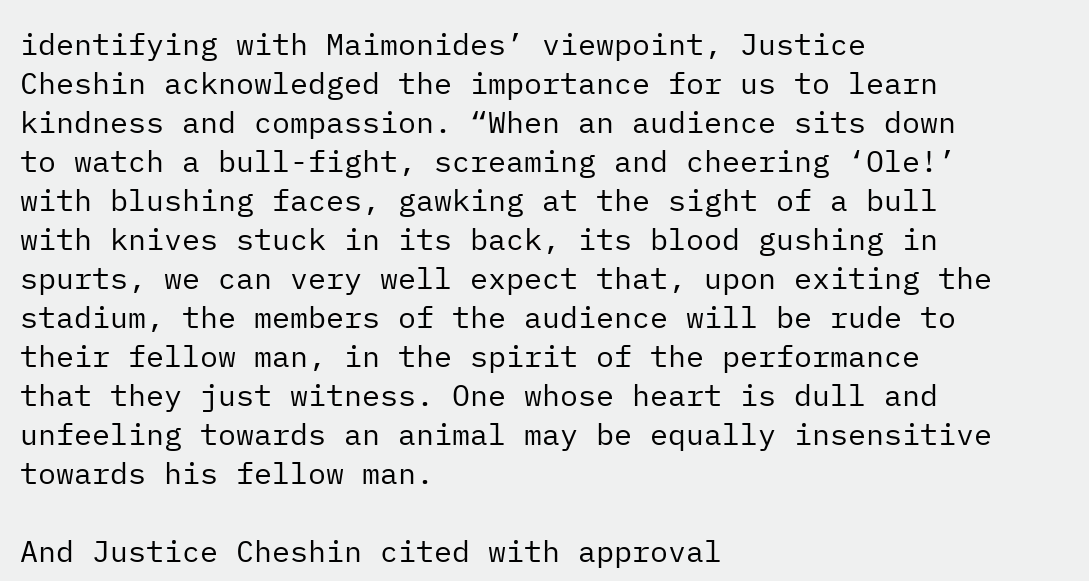identifying with Maimonides’ viewpoint, Justice Cheshin acknowledged the importance for us to learn kindness and compassion. “When an audience sits down to watch a bull-fight, screaming and cheering ‘Ole!’ with blushing faces, gawking at the sight of a bull with knives stuck in its back, its blood gushing in spurts, we can very well expect that, upon exiting the stadium, the members of the audience will be rude to their fellow man, in the spirit of the performance that they just witness. One whose heart is dull and unfeeling towards an animal may be equally insensitive towards his fellow man.

And Justice Cheshin cited with approval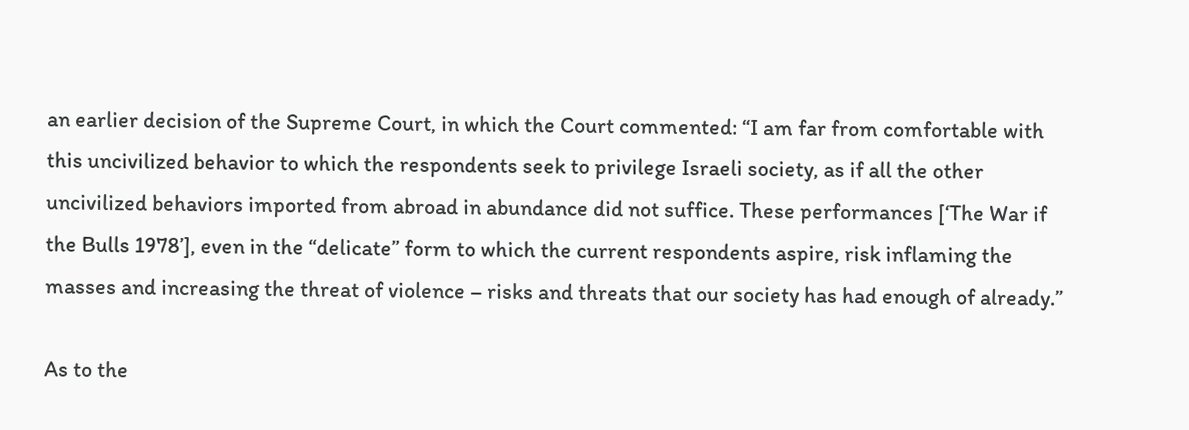an earlier decision of the Supreme Court, in which the Court commented: “I am far from comfortable with this uncivilized behavior to which the respondents seek to privilege Israeli society, as if all the other uncivilized behaviors imported from abroad in abundance did not suffice. These performances [‘The War if the Bulls 1978’], even in the “delicate” form to which the current respondents aspire, risk inflaming the masses and increasing the threat of violence – risks and threats that our society has had enough of already.”

As to the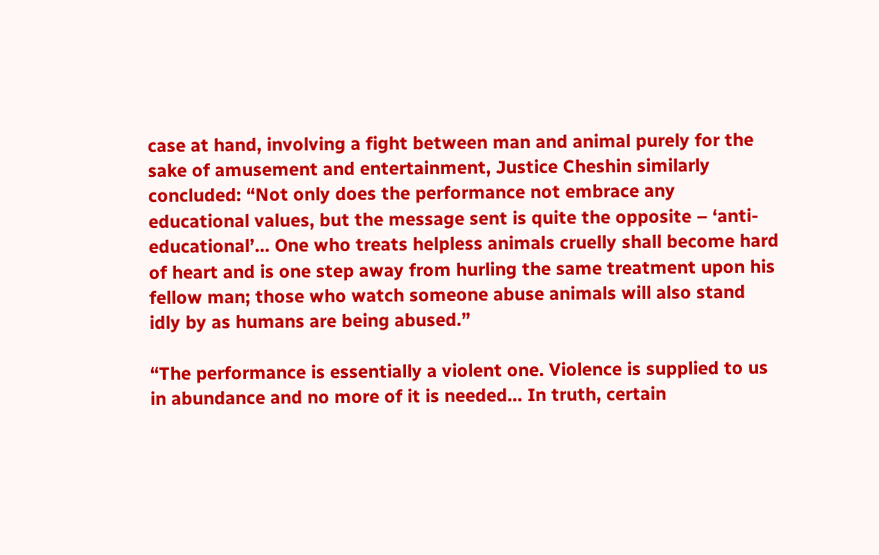case at hand, involving a fight between man and animal purely for the sake of amusement and entertainment, Justice Cheshin similarly concluded: “Not only does the performance not embrace any educational values, but the message sent is quite the opposite – ‘anti-educational’… One who treats helpless animals cruelly shall become hard of heart and is one step away from hurling the same treatment upon his fellow man; those who watch someone abuse animals will also stand idly by as humans are being abused.”

“The performance is essentially a violent one. Violence is supplied to us in abundance and no more of it is needed… In truth, certain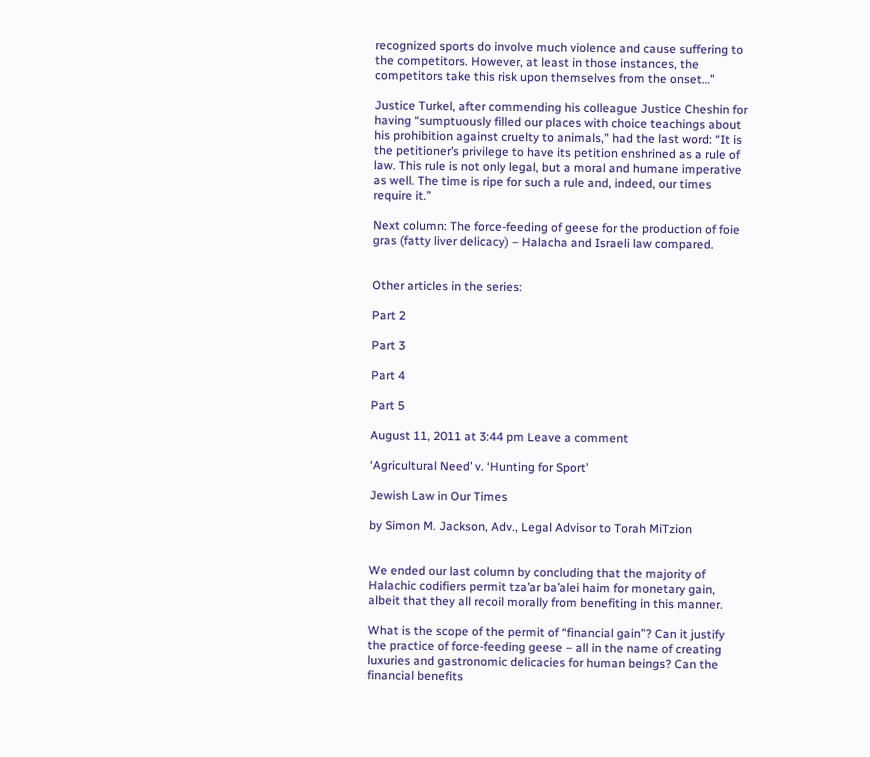recognized sports do involve much violence and cause suffering to the competitors. However, at least in those instances, the competitors take this risk upon themselves from the onset…”

Justice Turkel, after commending his colleague Justice Cheshin for having “sumptuously filled our places with choice teachings about his prohibition against cruelty to animals,” had the last word: “It is the petitioner’s privilege to have its petition enshrined as a rule of law. This rule is not only legal, but a moral and humane imperative as well. The time is ripe for such a rule and, indeed, our times require it.”

Next column: The force-feeding of geese for the production of foie gras (fatty liver delicacy) – Halacha and Israeli law compared.


Other articles in the series:

Part 2

Part 3

Part 4

Part 5

August 11, 2011 at 3:44 pm Leave a comment

‘Agricultural Need’ v. ‘Hunting for Sport’

Jewish Law in Our Times

by Simon M. Jackson, Adv., Legal Advisor to Torah MiTzion


We ended our last column by concluding that the majority of Halachic codifiers permit tza’ar ba’alei haim for monetary gain, albeit that they all recoil morally from benefiting in this manner.

What is the scope of the permit of “financial gain”? Can it justify the practice of force-feeding geese – all in the name of creating luxuries and gastronomic delicacies for human beings? Can the financial benefits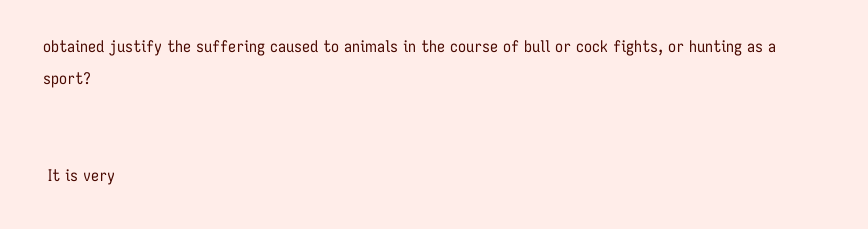obtained justify the suffering caused to animals in the course of bull or cock fights, or hunting as a sport?


 It is very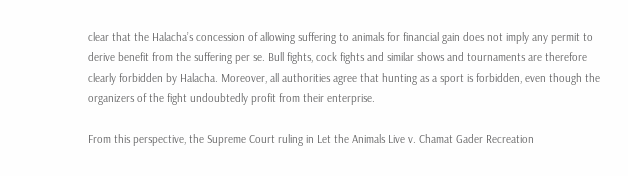clear that the Halacha’s concession of allowing suffering to animals for financial gain does not imply any permit to derive benefit from the suffering per se. Bull fights, cock fights and similar shows and tournaments are therefore clearly forbidden by Halacha. Moreover, all authorities agree that hunting as a sport is forbidden, even though the organizers of the fight undoubtedly profit from their enterprise.

From this perspective, the Supreme Court ruling in Let the Animals Live v. Chamat Gader Recreation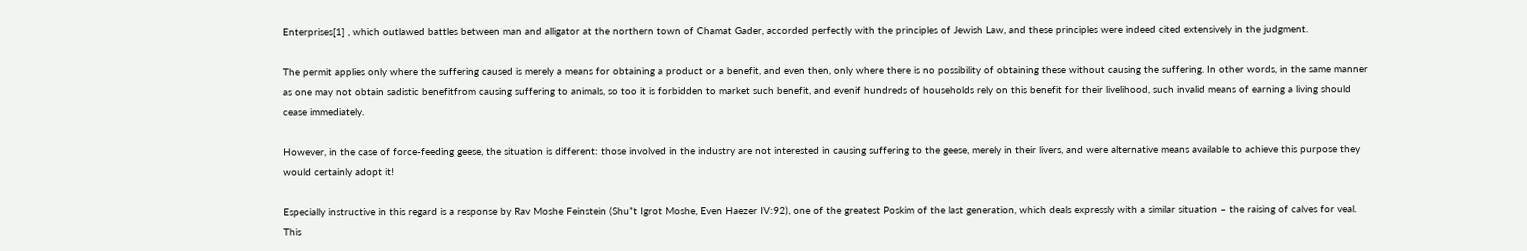Enterprises[1] , which outlawed battles between man and alligator at the northern town of Chamat Gader, accorded perfectly with the principles of Jewish Law, and these principles were indeed cited extensively in the judgment.

The permit applies only where the suffering caused is merely a means for obtaining a product or a benefit, and even then, only where there is no possibility of obtaining these without causing the suffering. In other words, in the same manner as one may not obtain sadistic benefitfrom causing suffering to animals, so too it is forbidden to market such benefit, and evenif hundreds of households rely on this benefit for their livelihood, such invalid means of earning a living should cease immediately.

However, in the case of force-feeding geese, the situation is different: those involved in the industry are not interested in causing suffering to the geese, merely in their livers, and were alternative means available to achieve this purpose they would certainly adopt it!

Especially instructive in this regard is a response by Rav Moshe Feinstein (Shu”t Igrot Moshe, Even Haezer IV:92), one of the greatest Poskim of the last generation, which deals expressly with a similar situation – the raising of calves for veal. This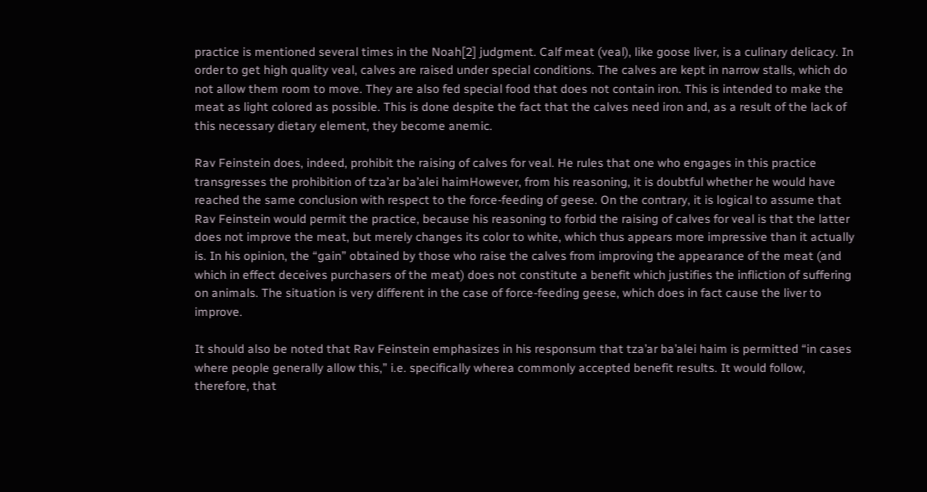practice is mentioned several times in the Noah[2] judgment. Calf meat (veal), like goose liver, is a culinary delicacy. In order to get high quality veal, calves are raised under special conditions. The calves are kept in narrow stalls, which do not allow them room to move. They are also fed special food that does not contain iron. This is intended to make the meat as light colored as possible. This is done despite the fact that the calves need iron and, as a result of the lack of this necessary dietary element, they become anemic.

Rav Feinstein does, indeed, prohibit the raising of calves for veal. He rules that one who engages in this practice transgresses the prohibition of tza’ar ba’alei haimHowever, from his reasoning, it is doubtful whether he would have reached the same conclusion with respect to the force-feeding of geese. On the contrary, it is logical to assume that Rav Feinstein would permit the practice, because his reasoning to forbid the raising of calves for veal is that the latter does not improve the meat, but merely changes its color to white, which thus appears more impressive than it actually is. In his opinion, the “gain” obtained by those who raise the calves from improving the appearance of the meat (and which in effect deceives purchasers of the meat) does not constitute a benefit which justifies the infliction of suffering on animals. The situation is very different in the case of force-feeding geese, which does in fact cause the liver to improve.

It should also be noted that Rav Feinstein emphasizes in his responsum that tza’ar ba’alei haim is permitted “in cases where people generally allow this,” i.e. specifically wherea commonly accepted benefit results. It would follow, therefore, that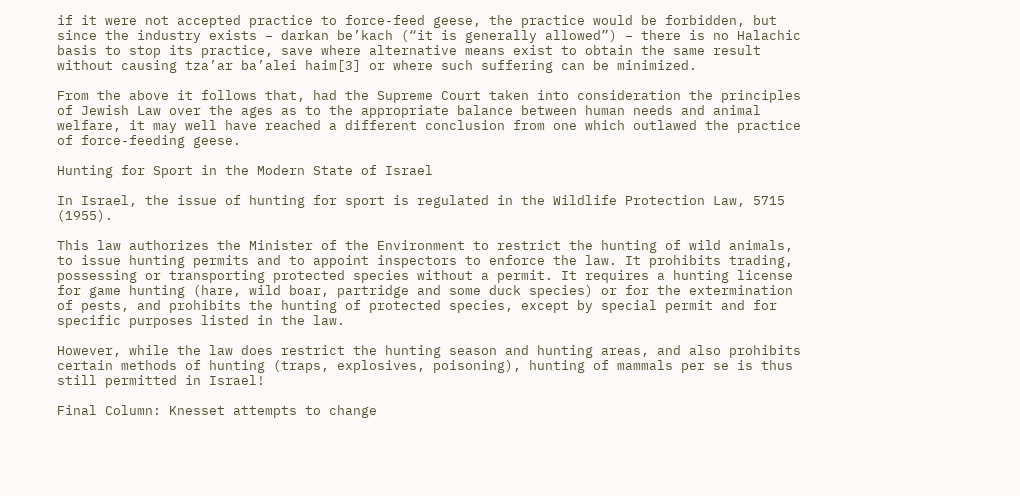if it were not accepted practice to force-feed geese, the practice would be forbidden, but since the industry exists – darkan be’kach (“it is generally allowed”) – there is no Halachic basis to stop its practice, save where alternative means exist to obtain the same result without causing tza’ar ba’alei haim[3] or where such suffering can be minimized.

From the above it follows that, had the Supreme Court taken into consideration the principles of Jewish Law over the ages as to the appropriate balance between human needs and animal welfare, it may well have reached a different conclusion from one which outlawed the practice of force-feeding geese.

Hunting for Sport in the Modern State of Israel

In Israel, the issue of hunting for sport is regulated in the Wildlife Protection Law, 5715 (1955).

This law authorizes the Minister of the Environment to restrict the hunting of wild animals, to issue hunting permits and to appoint inspectors to enforce the law. It prohibits trading, possessing or transporting protected species without a permit. It requires a hunting license for game hunting (hare, wild boar, partridge and some duck species) or for the extermination of pests, and prohibits the hunting of protected species, except by special permit and for specific purposes listed in the law.

However, while the law does restrict the hunting season and hunting areas, and also prohibits certain methods of hunting (traps, explosives, poisoning), hunting of mammals per se is thus still permitted in Israel!

Final Column: Knesset attempts to change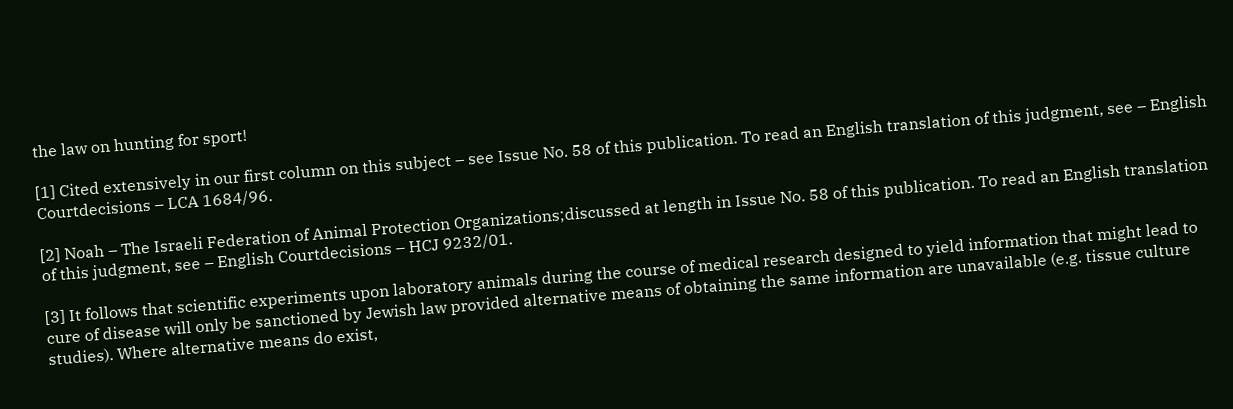the law on hunting for sport!

[1] Cited extensively in our first column on this subject – see Issue No. 58 of this publication. To read an English translation of this judgment, see – English Courtdecisions – LCA 1684/96.

[2] Noah – The Israeli Federation of Animal Protection Organizations;discussed at length in Issue No. 58 of this publication. To read an English translation of this judgment, see – English Courtdecisions – HCJ 9232/01.

[3] It follows that scientific experiments upon laboratory animals during the course of medical research designed to yield information that might lead to cure of disease will only be sanctioned by Jewish law provided alternative means of obtaining the same information are unavailable (e.g. tissue culture studies). Where alternative means do exist,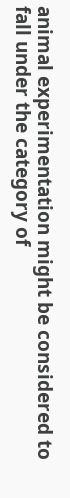animal experimentation might be considered to fall under the category of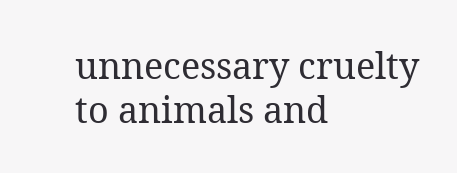unnecessary cruelty to animals and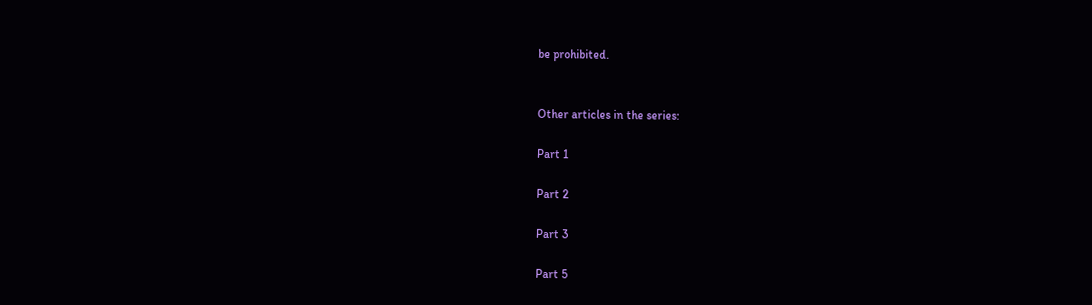be prohibited.


Other articles in the series:

Part 1

Part 2

Part 3

Part 5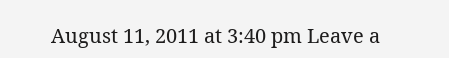August 11, 2011 at 3:40 pm Leave a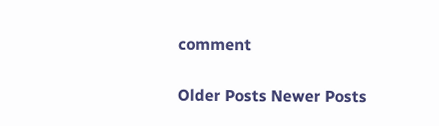comment

Older Posts Newer Posts